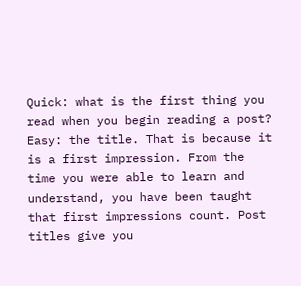Quick: what is the first thing you read when you begin reading a post? Easy: the title. That is because it is a first impression. From the time you were able to learn and understand, you have been taught that first impressions count. Post titles give you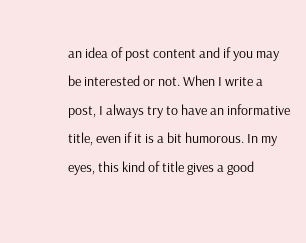an idea of post content and if you may be interested or not. When I write a post, I always try to have an informative title, even if it is a bit humorous. In my eyes, this kind of title gives a good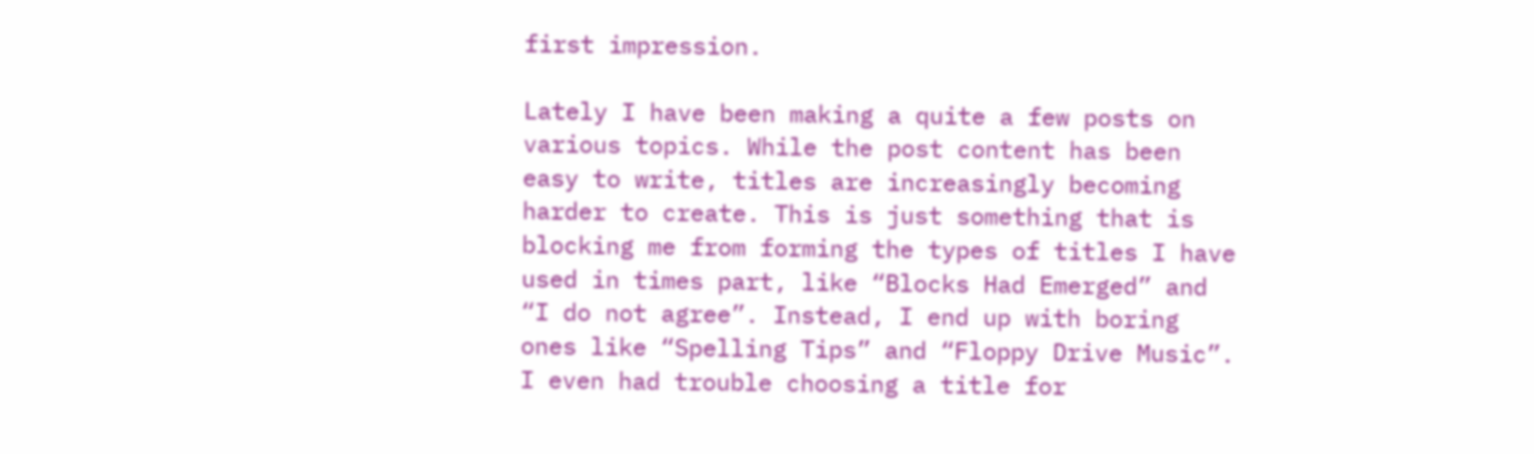first impression.

Lately I have been making a quite a few posts on various topics. While the post content has been easy to write, titles are increasingly becoming harder to create. This is just something that is blocking me from forming the types of titles I have used in times part, like “Blocks Had Emerged” and “I do not agree”. Instead, I end up with boring ones like “Spelling Tips” and “Floppy Drive Music”. I even had trouble choosing a title for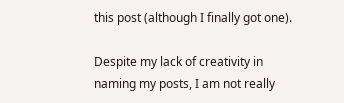this post (although I finally got one).

Despite my lack of creativity in naming my posts, I am not really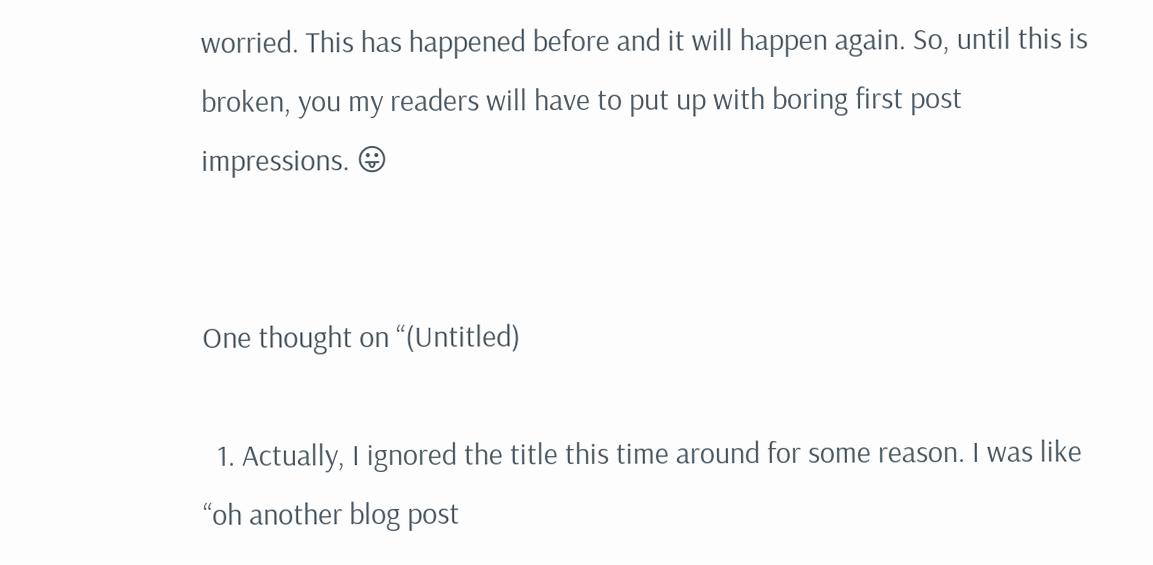worried. This has happened before and it will happen again. So, until this is broken, you my readers will have to put up with boring first post impressions. 😛


One thought on “(Untitled)

  1. Actually, I ignored the title this time around for some reason. I was like “oh another blog post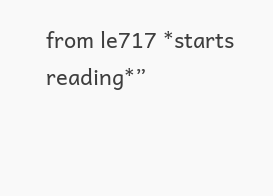from le717 *starts reading*”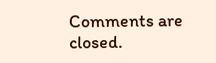Comments are closed.